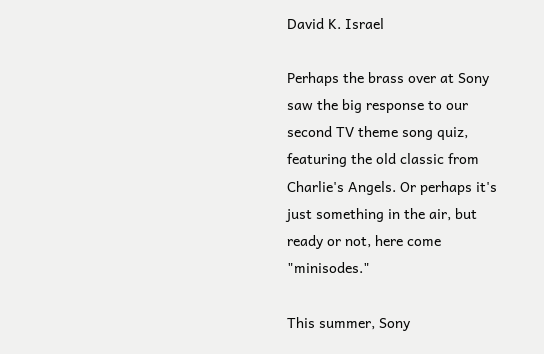David K. Israel

Perhaps the brass over at Sony saw the big response to our second TV theme song quiz, featuring the old classic from Charlie's Angels. Or perhaps it's just something in the air, but ready or not, here come "minisodes."

This summer, Sony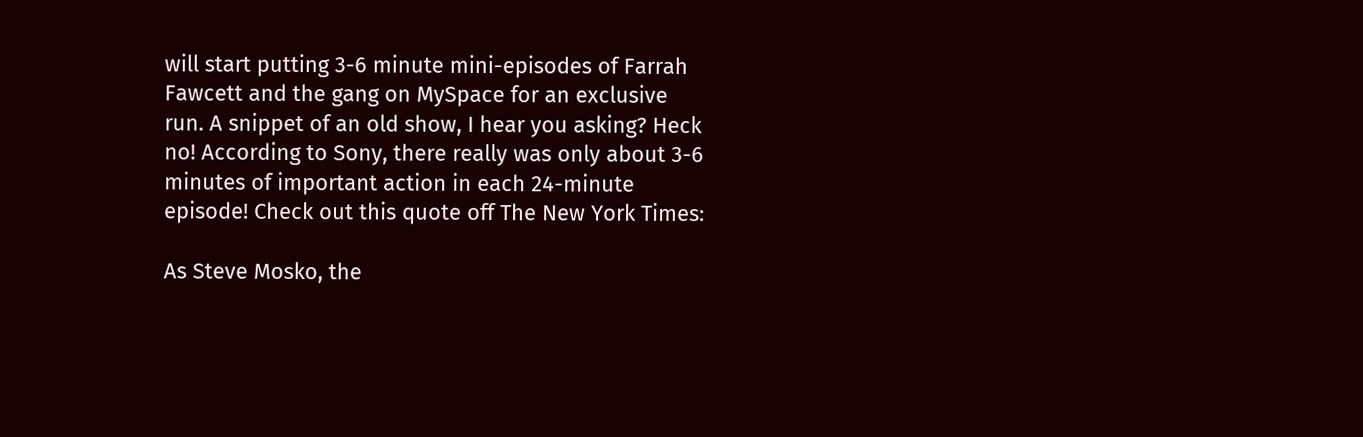will start putting 3-6 minute mini-episodes of Farrah Fawcett and the gang on MySpace for an exclusive run. A snippet of an old show, I hear you asking? Heck no! According to Sony, there really was only about 3-6 minutes of important action in each 24-minute episode! Check out this quote off The New York Times:

As Steve Mosko, the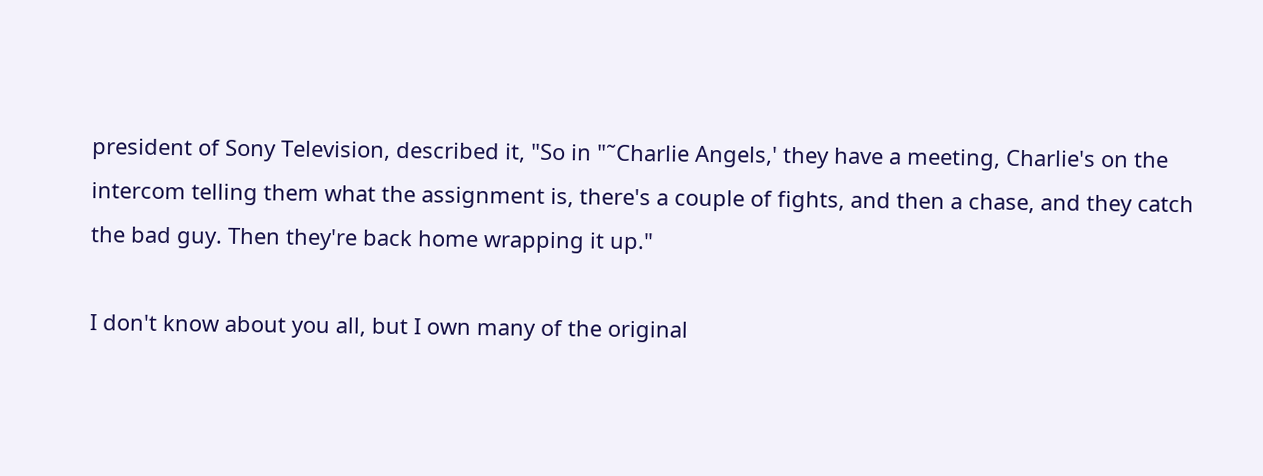president of Sony Television, described it, "So in "˜Charlie Angels,' they have a meeting, Charlie's on the intercom telling them what the assignment is, there's a couple of fights, and then a chase, and they catch the bad guy. Then they're back home wrapping it up."

I don't know about you all, but I own many of the original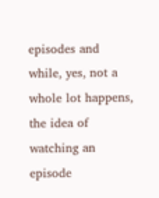episodes and while, yes, not a whole lot happens, the idea of watching an episode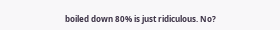boiled down 80% is just ridiculous. No?